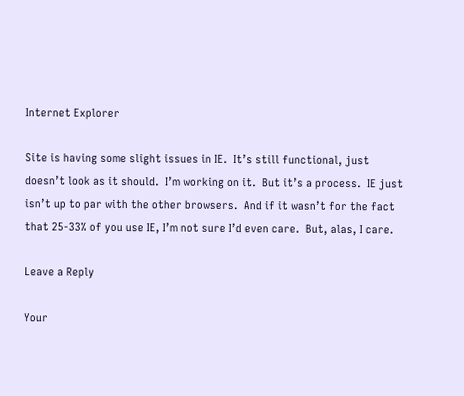Internet Explorer

Site is having some slight issues in IE.  It’s still functional, just doesn’t look as it should.  I’m working on it.  But it’s a process.  IE just isn’t up to par with the other browsers.  And if it wasn’t for the fact that 25-33% of you use IE, I’m not sure I’d even care.  But, alas, I care.

Leave a Reply

Your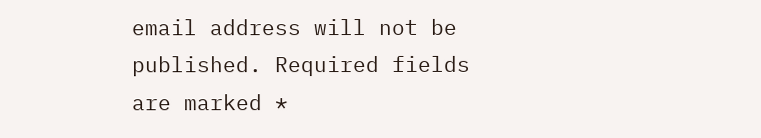email address will not be published. Required fields are marked *